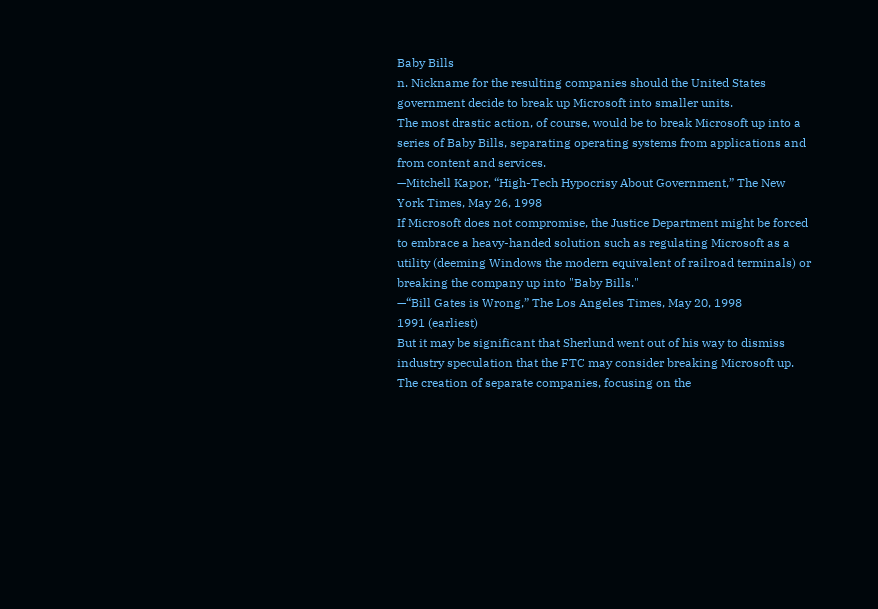Baby Bills
n. Nickname for the resulting companies should the United States government decide to break up Microsoft into smaller units.
The most drastic action, of course, would be to break Microsoft up into a series of Baby Bills, separating operating systems from applications and from content and services.
—Mitchell Kapor, “High-Tech Hypocrisy About Government,” The New York Times, May 26, 1998
If Microsoft does not compromise, the Justice Department might be forced to embrace a heavy-handed solution such as regulating Microsoft as a utility (deeming Windows the modern equivalent of railroad terminals) or breaking the company up into "Baby Bills."
—“Bill Gates is Wrong,” The Los Angeles Times, May 20, 1998
1991 (earliest)
But it may be significant that Sherlund went out of his way to dismiss industry speculation that the FTC may consider breaking Microsoft up. The creation of separate companies, focusing on the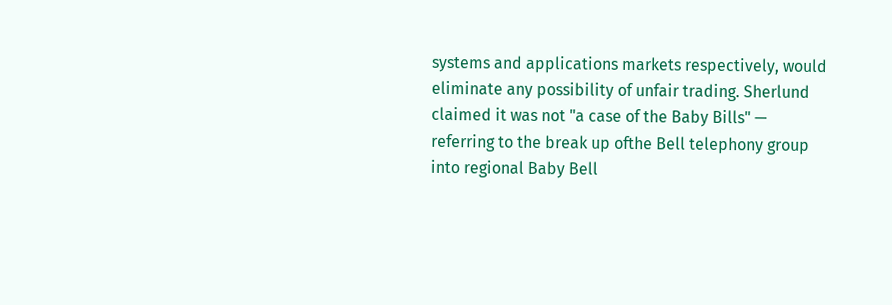systems and applications markets respectively, would eliminate any possibility of unfair trading. Sherlund claimed it was not "a case of the Baby Bills" — referring to the break up ofthe Bell telephony group into regional Baby Bell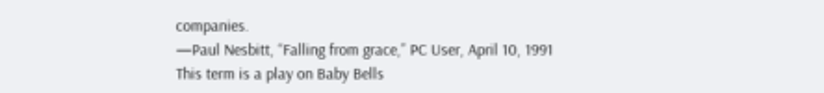companies.
—Paul Nesbitt, “Falling from grace,” PC User, April 10, 1991
This term is a play on Baby Bells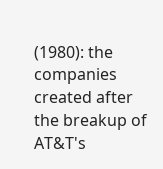(1980): the companies created after the breakup of AT&T's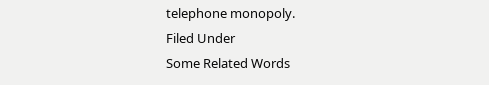telephone monopoly.
Filed Under
Some Related Words